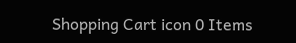Shopping Cart icon 0 Items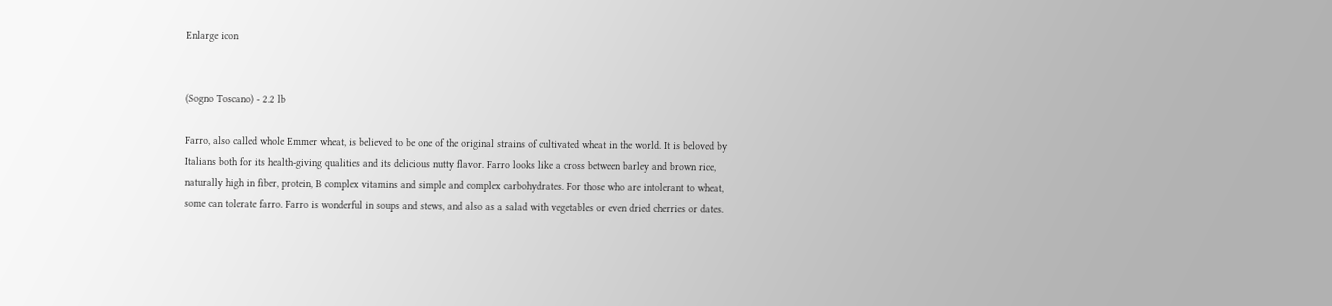Enlarge icon


(Sogno Toscano) - 2.2 lb

Farro, also called whole Emmer wheat, is believed to be one of the original strains of cultivated wheat in the world. It is beloved by Italians both for its health-giving qualities and its delicious nutty flavor. Farro looks like a cross between barley and brown rice, naturally high in fiber, protein, B complex vitamins and simple and complex carbohydrates. For those who are intolerant to wheat, some can tolerate farro. Farro is wonderful in soups and stews, and also as a salad with vegetables or even dried cherries or dates.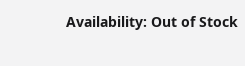Availability: Out of Stock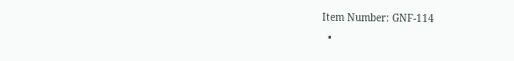Item Number: GNF-114
  •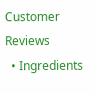Customer Reviews
  • Ingredients